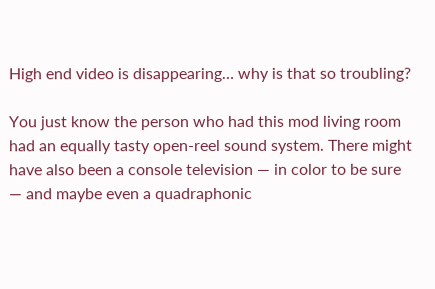High end video is disappearing… why is that so troubling?

You just know the person who had this mod living room had an equally tasty open-reel sound system. There might have also been a console television — in color to be sure — and maybe even a quadraphonic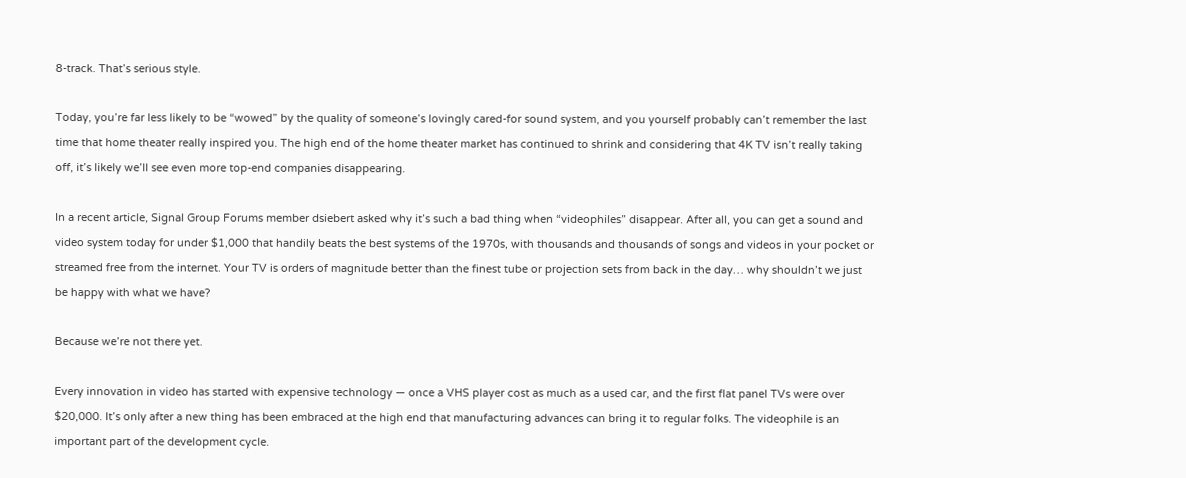8-track. That’s serious style.

Today, you’re far less likely to be “wowed” by the quality of someone’s lovingly cared-for sound system, and you yourself probably can’t remember the last time that home theater really inspired you. The high end of the home theater market has continued to shrink and considering that 4K TV isn’t really taking off, it’s likely we’ll see even more top-end companies disappearing.

In a recent article, Signal Group Forums member dsiebert asked why it’s such a bad thing when “videophiles” disappear. After all, you can get a sound and video system today for under $1,000 that handily beats the best systems of the 1970s, with thousands and thousands of songs and videos in your pocket or streamed free from the internet. Your TV is orders of magnitude better than the finest tube or projection sets from back in the day… why shouldn’t we just be happy with what we have?

Because we’re not there yet.

Every innovation in video has started with expensive technology — once a VHS player cost as much as a used car, and the first flat panel TVs were over $20,000. It’s only after a new thing has been embraced at the high end that manufacturing advances can bring it to regular folks. The videophile is an important part of the development cycle.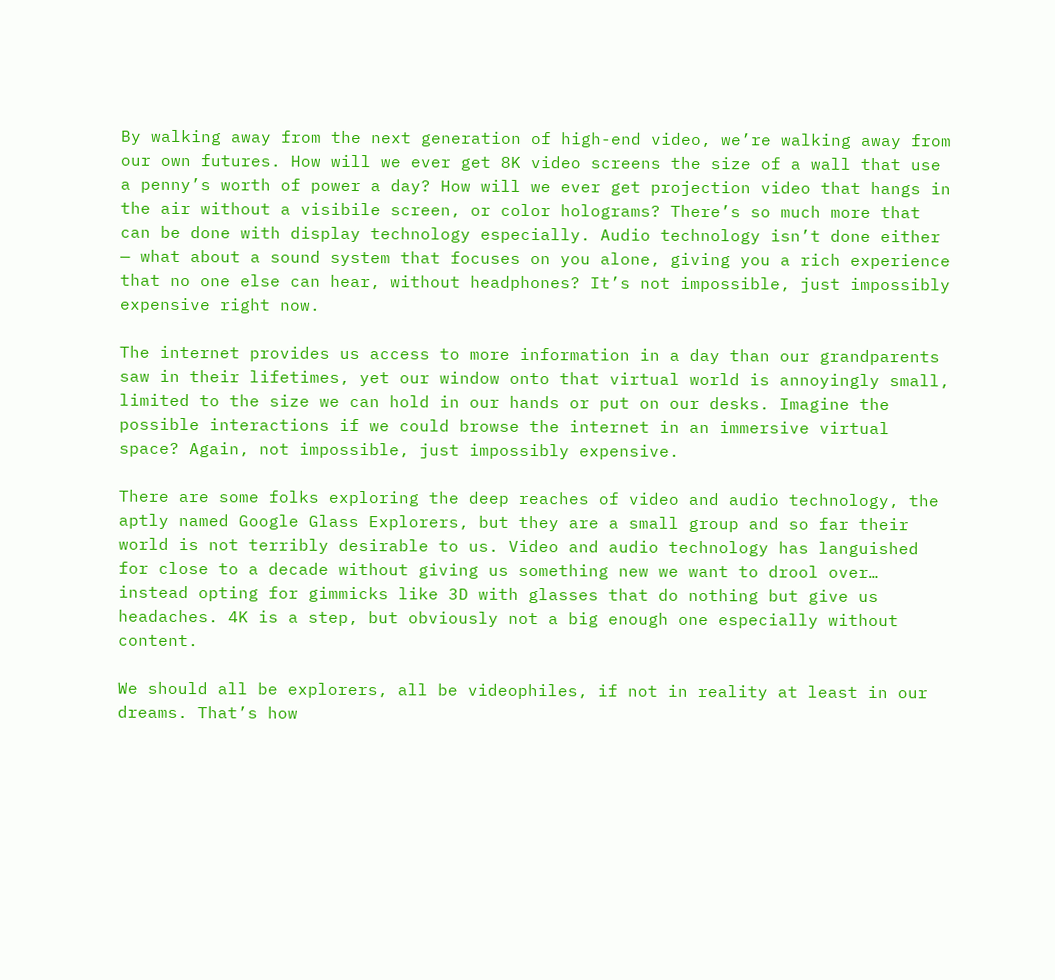By walking away from the next generation of high-end video, we’re walking away from our own futures. How will we ever get 8K video screens the size of a wall that use a penny’s worth of power a day? How will we ever get projection video that hangs in the air without a visibile screen, or color holograms? There’s so much more that can be done with display technology especially. Audio technology isn’t done either — what about a sound system that focuses on you alone, giving you a rich experience that no one else can hear, without headphones? It’s not impossible, just impossibly expensive right now.

The internet provides us access to more information in a day than our grandparents saw in their lifetimes, yet our window onto that virtual world is annoyingly small, limited to the size we can hold in our hands or put on our desks. Imagine the possible interactions if we could browse the internet in an immersive virtual space? Again, not impossible, just impossibly expensive.

There are some folks exploring the deep reaches of video and audio technology, the aptly named Google Glass Explorers, but they are a small group and so far their world is not terribly desirable to us. Video and audio technology has languished for close to a decade without giving us something new we want to drool over… instead opting for gimmicks like 3D with glasses that do nothing but give us headaches. 4K is a step, but obviously not a big enough one especially without content.

We should all be explorers, all be videophiles, if not in reality at least in our dreams. That’s how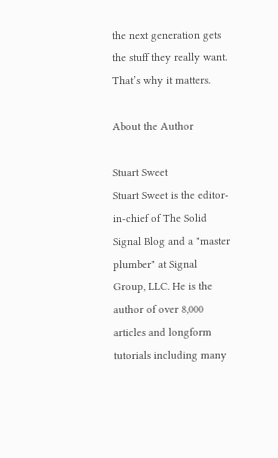the next generation gets the stuff they really want. That’s why it matters.

About the Author

Stuart Sweet
Stuart Sweet is the editor-in-chief of The Solid Signal Blog and a "master plumber" at Signal Group, LLC. He is the author of over 8,000 articles and longform tutorials including many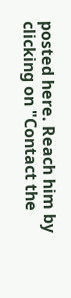posted here. Reach him by clicking on "Contact the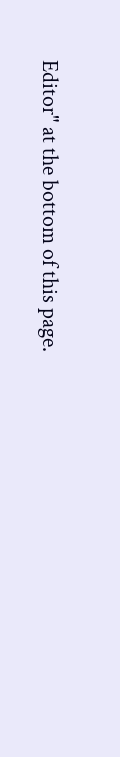Editor" at the bottom of this page.